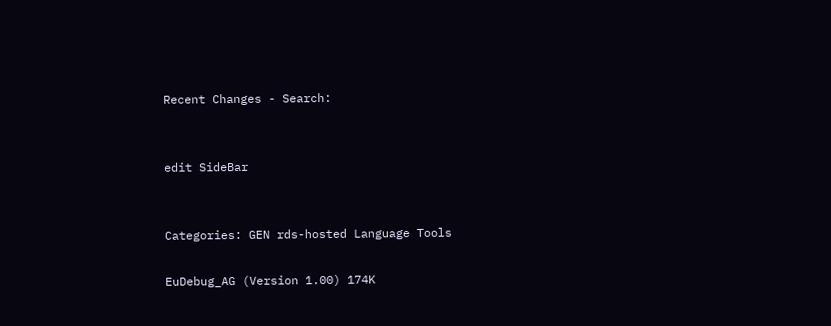Recent Changes - Search:


edit SideBar


Categories: GEN rds-hosted Language Tools

EuDebug_AG (Version 1.00) 174K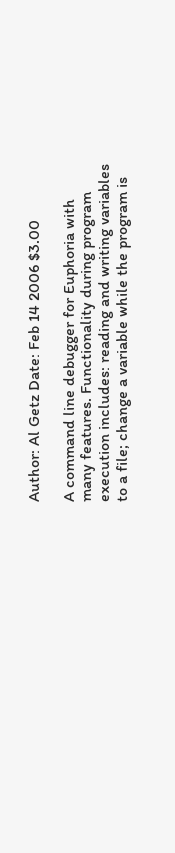Author: Al Getz Date: Feb 14 2006 $3.00

A command line debugger for Euphoria with many features. Functionality during program execution includes: reading and writing variables to a file; change a variable while the program is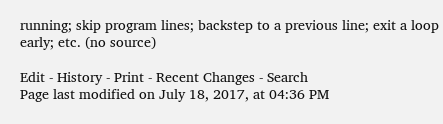running; skip program lines; backstep to a previous line; exit a loop early; etc. (no source)

Edit - History - Print - Recent Changes - Search
Page last modified on July 18, 2017, at 04:36 PM